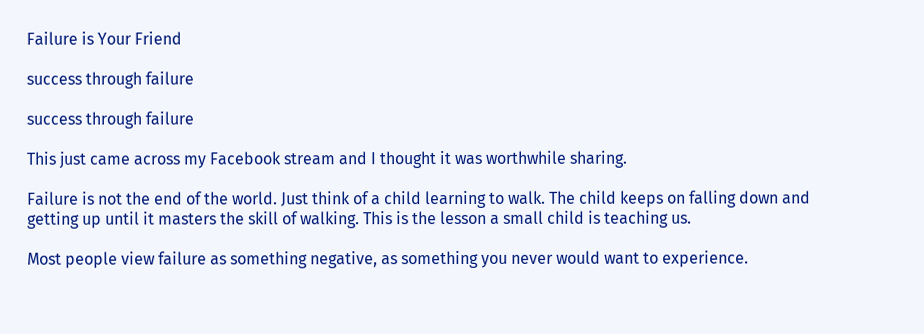Failure is Your Friend

success through failure

success through failure

This just came across my Facebook stream and I thought it was worthwhile sharing.

Failure is not the end of the world. Just think of a child learning to walk. The child keeps on falling down and getting up until it masters the skill of walking. This is the lesson a small child is teaching us.

Most people view failure as something negative, as something you never would want to experience.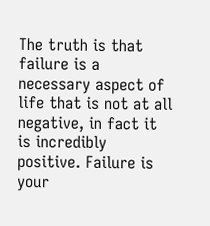The truth is that failure is a necessary aspect of life that is not at all negative, in fact it is incredibly positive. Failure is your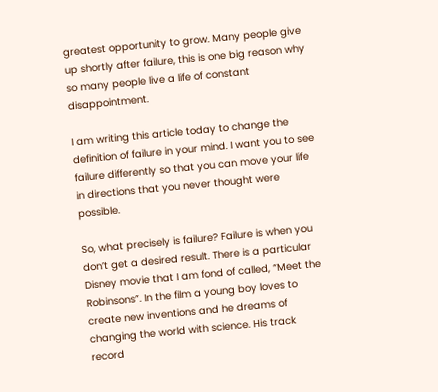greatest opportunity to grow. Many people give up shortly after failure, this is one big reason why so many people live a life of constant disappointment.

I am writing this article today to change the definition of failure in your mind. I want you to see failure differently so that you can move your life in directions that you never thought were possible.

So, what precisely is failure? Failure is when you don’t get a desired result. There is a particular Disney movie that I am fond of called, “Meet the Robinsons”. In the film a young boy loves to create new inventions and he dreams of changing the world with science. His track record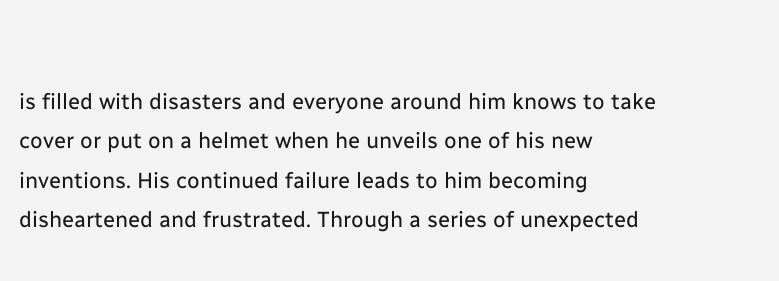is filled with disasters and everyone around him knows to take cover or put on a helmet when he unveils one of his new inventions. His continued failure leads to him becoming disheartened and frustrated. Through a series of unexpected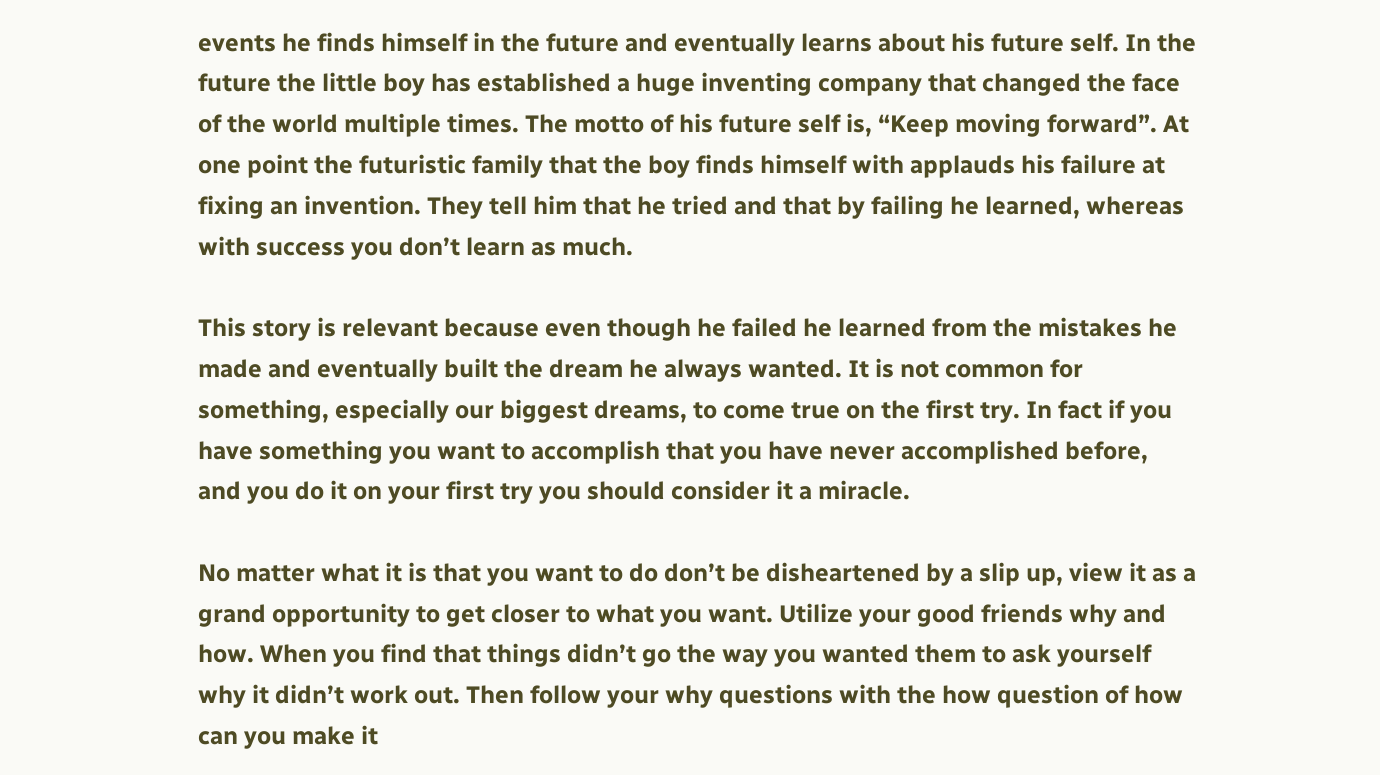events he finds himself in the future and eventually learns about his future self. In the future the little boy has established a huge inventing company that changed the face of the world multiple times. The motto of his future self is, “Keep moving forward”. At one point the futuristic family that the boy finds himself with applauds his failure at fixing an invention. They tell him that he tried and that by failing he learned, whereas with success you don’t learn as much.

This story is relevant because even though he failed he learned from the mistakes he made and eventually built the dream he always wanted. It is not common for something, especially our biggest dreams, to come true on the first try. In fact if you have something you want to accomplish that you have never accomplished before, and you do it on your first try you should consider it a miracle.

No matter what it is that you want to do don’t be disheartened by a slip up, view it as a grand opportunity to get closer to what you want. Utilize your good friends why and how. When you find that things didn’t go the way you wanted them to ask yourself why it didn’t work out. Then follow your why questions with the how question of how can you make it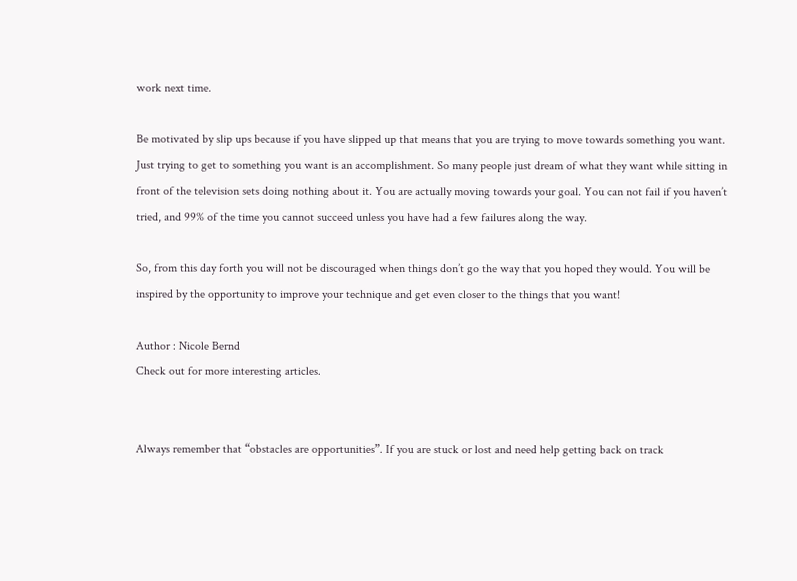work next time.

Be motivated by slip ups because if you have slipped up that means that you are trying to move towards something you want. Just trying to get to something you want is an accomplishment. So many people just dream of what they want while sitting in front of the television sets doing nothing about it. You are actually moving towards your goal. You can not fail if you haven’t tried, and 99% of the time you cannot succeed unless you have had a few failures along the way.

So, from this day forth you will not be discouraged when things don’t go the way that you hoped they would. You will be inspired by the opportunity to improve your technique and get even closer to the things that you want!

Author : Nicole Bernd
Check out for more interesting articles.


Always remember that “obstacles are opportunities”. If you are stuck or lost and need help getting back on track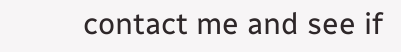contact me and see if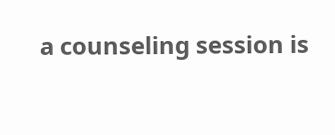a counseling session is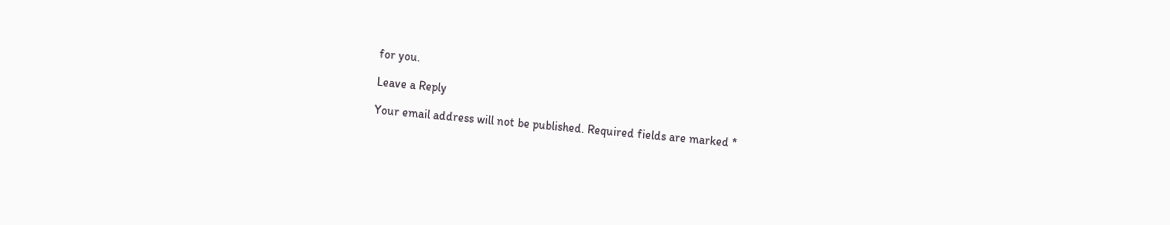for you.

Leave a Reply

Your email address will not be published. Required fields are marked *